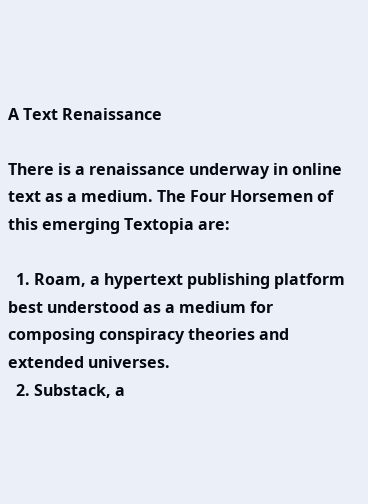A Text Renaissance

There is a renaissance underway in online text as a medium. The Four Horsemen of this emerging Textopia are:

  1. Roam, a hypertext publishing platform best understood as a medium for composing conspiracy theories and extended universes.
  2. Substack, a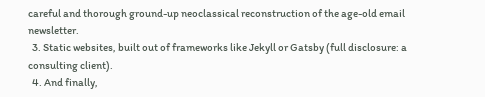careful and thorough ground-up neoclassical reconstruction of the age-old email newsletter.
  3. Static websites, built out of frameworks like Jekyll or Gatsby (full disclosure: a consulting client).
  4. And finally,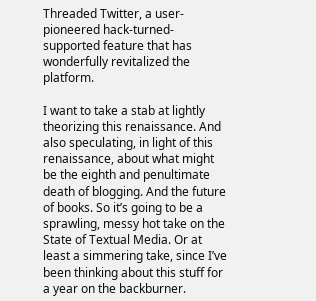Threaded Twitter, a user-pioneered hack-turned-supported feature that has wonderfully revitalized the platform.

I want to take a stab at lightly theorizing this renaissance. And also speculating, in light of this renaissance, about what might be the eighth and penultimate death of blogging. And the future of books. So it’s going to be a sprawling, messy hot take on the State of Textual Media. Or at least a simmering take, since I’ve been thinking about this stuff for a year on the backburner.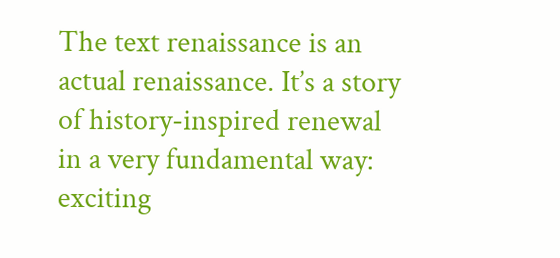The text renaissance is an actual renaissance. It’s a story of history-inspired renewal in a very fundamental way: exciting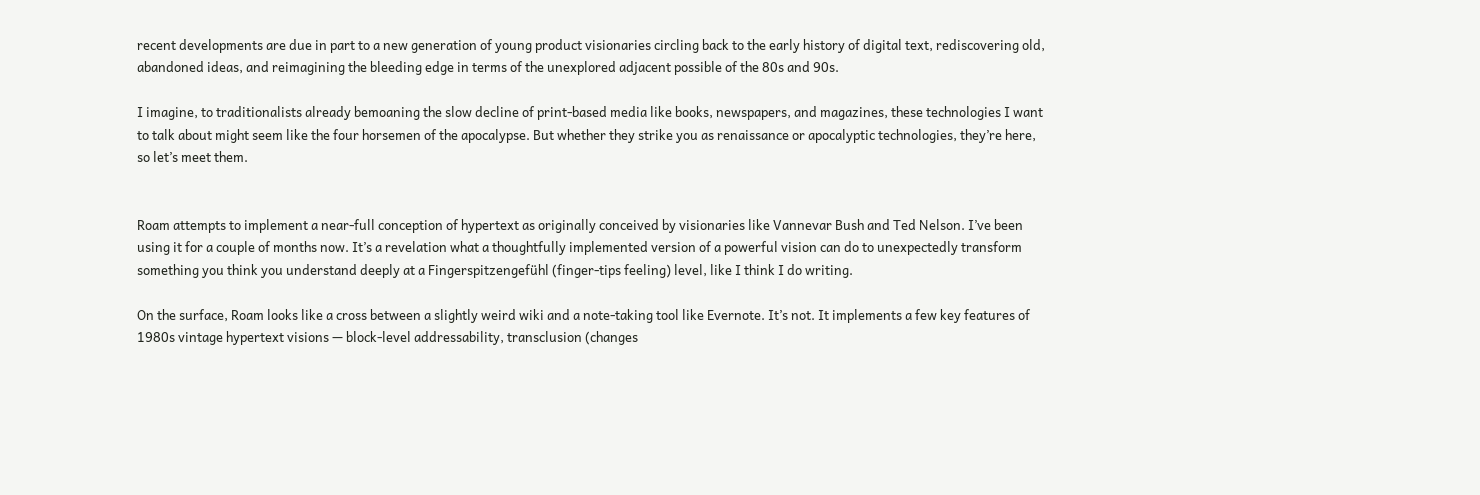recent developments are due in part to a new generation of young product visionaries circling back to the early history of digital text, rediscovering old, abandoned ideas, and reimagining the bleeding edge in terms of the unexplored adjacent possible of the 80s and 90s.

I imagine, to traditionalists already bemoaning the slow decline of print-based media like books, newspapers, and magazines, these technologies I want to talk about might seem like the four horsemen of the apocalypse. But whether they strike you as renaissance or apocalyptic technologies, they’re here, so let’s meet them.


Roam attempts to implement a near-full conception of hypertext as originally conceived by visionaries like Vannevar Bush and Ted Nelson. I’ve been using it for a couple of months now. It’s a revelation what a thoughtfully implemented version of a powerful vision can do to unexpectedly transform something you think you understand deeply at a Fingerspitzengefühl (finger-tips feeling) level, like I think I do writing.

On the surface, Roam looks like a cross between a slightly weird wiki and a note-taking tool like Evernote. It’s not. It implements a few key features of 1980s vintage hypertext visions — block-level addressability, transclusion (changes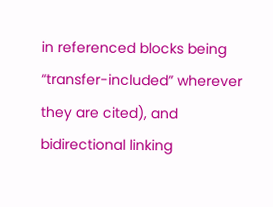in referenced blocks being “transfer-included” wherever they are cited), and bidirectional linking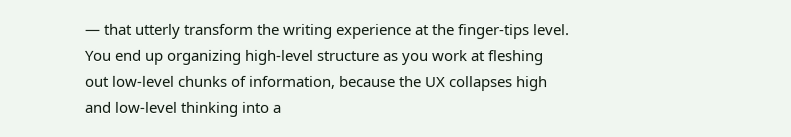— that utterly transform the writing experience at the finger-tips level. You end up organizing high-level structure as you work at fleshing out low-level chunks of information, because the UX collapses high and low-level thinking into a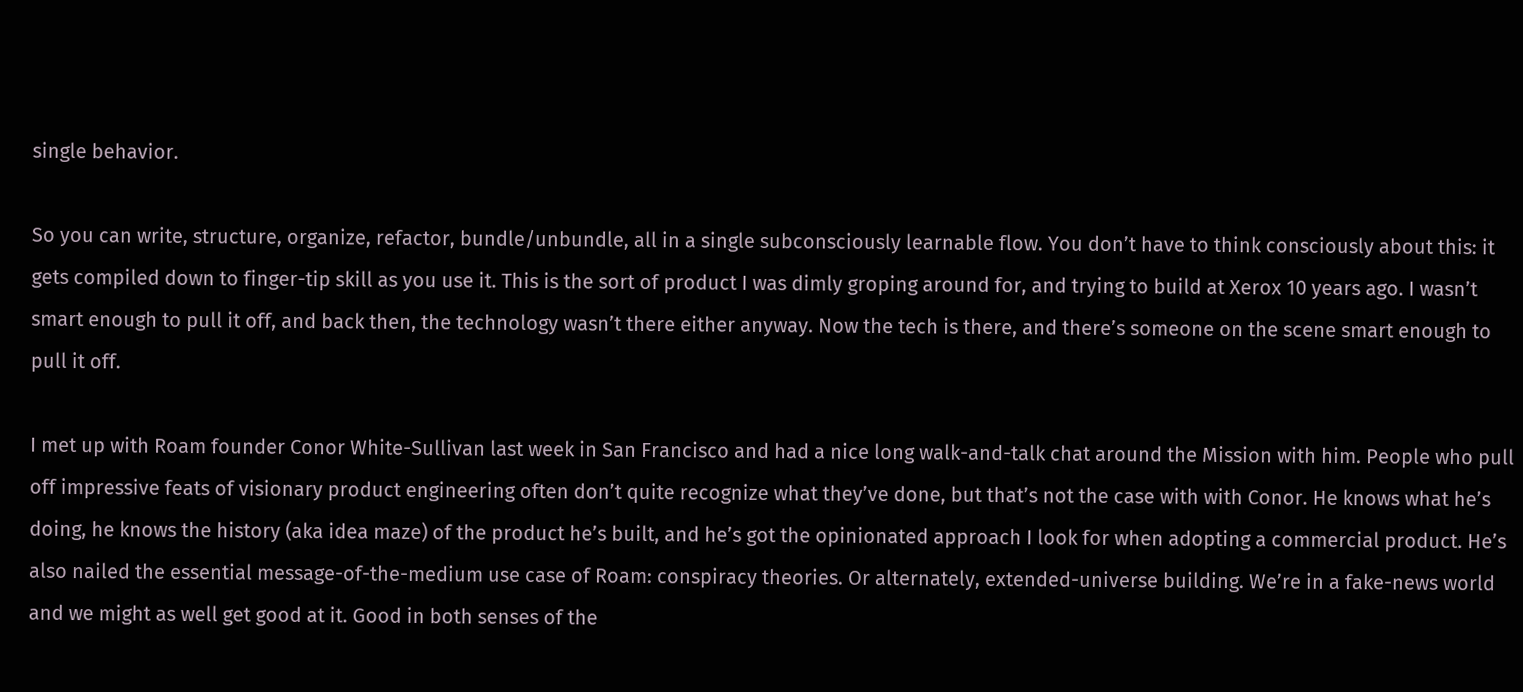single behavior.

So you can write, structure, organize, refactor, bundle/unbundle, all in a single subconsciously learnable flow. You don’t have to think consciously about this: it gets compiled down to finger-tip skill as you use it. This is the sort of product I was dimly groping around for, and trying to build at Xerox 10 years ago. I wasn’t smart enough to pull it off, and back then, the technology wasn’t there either anyway. Now the tech is there, and there’s someone on the scene smart enough to pull it off.

I met up with Roam founder Conor White-Sullivan last week in San Francisco and had a nice long walk-and-talk chat around the Mission with him. People who pull off impressive feats of visionary product engineering often don’t quite recognize what they’ve done, but that’s not the case with with Conor. He knows what he’s doing, he knows the history (aka idea maze) of the product he’s built, and he’s got the opinionated approach I look for when adopting a commercial product. He’s also nailed the essential message-of-the-medium use case of Roam: conspiracy theories. Or alternately, extended-universe building. We’re in a fake-news world and we might as well get good at it. Good in both senses of the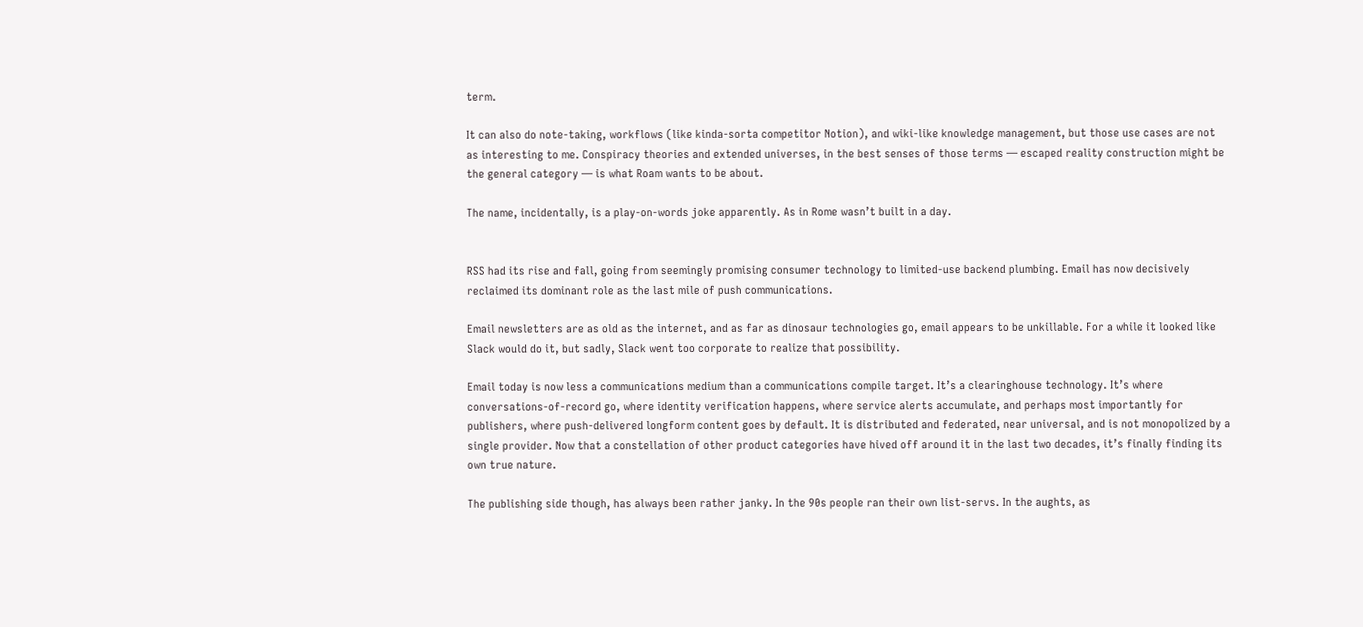term.

It can also do note-taking, workflows (like kinda-sorta competitor Notion), and wiki-like knowledge management, but those use cases are not as interesting to me. Conspiracy theories and extended universes, in the best senses of those terms — escaped reality construction might be the general category — is what Roam wants to be about.

The name, incidentally, is a play-on-words joke apparently. As in Rome wasn’t built in a day.


RSS had its rise and fall, going from seemingly promising consumer technology to limited-use backend plumbing. Email has now decisively reclaimed its dominant role as the last mile of push communications.

Email newsletters are as old as the internet, and as far as dinosaur technologies go, email appears to be unkillable. For a while it looked like Slack would do it, but sadly, Slack went too corporate to realize that possibility.

Email today is now less a communications medium than a communications compile target. It’s a clearinghouse technology. It’s where conversations-of-record go, where identity verification happens, where service alerts accumulate, and perhaps most importantly for publishers, where push-delivered longform content goes by default. It is distributed and federated, near universal, and is not monopolized by a single provider. Now that a constellation of other product categories have hived off around it in the last two decades, it’s finally finding its own true nature.

The publishing side though, has always been rather janky. In the 90s people ran their own list-servs. In the aughts, as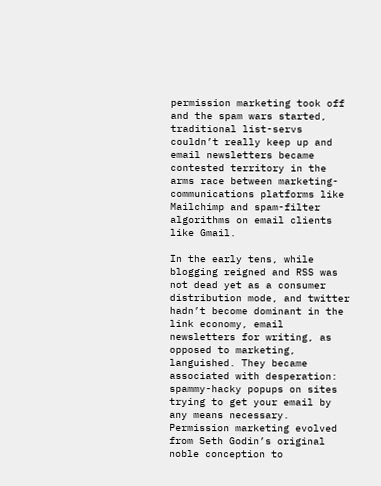permission marketing took off and the spam wars started, traditional list-servs couldn’t really keep up and email newsletters became contested territory in the arms race between marketing-communications platforms like Mailchimp and spam-filter algorithms on email clients like Gmail.

In the early tens, while blogging reigned and RSS was not dead yet as a consumer distribution mode, and twitter hadn’t become dominant in the link economy, email newsletters for writing, as opposed to marketing, languished. They became associated with desperation: spammy-hacky popups on sites trying to get your email by any means necessary. Permission marketing evolved from Seth Godin’s original noble conception to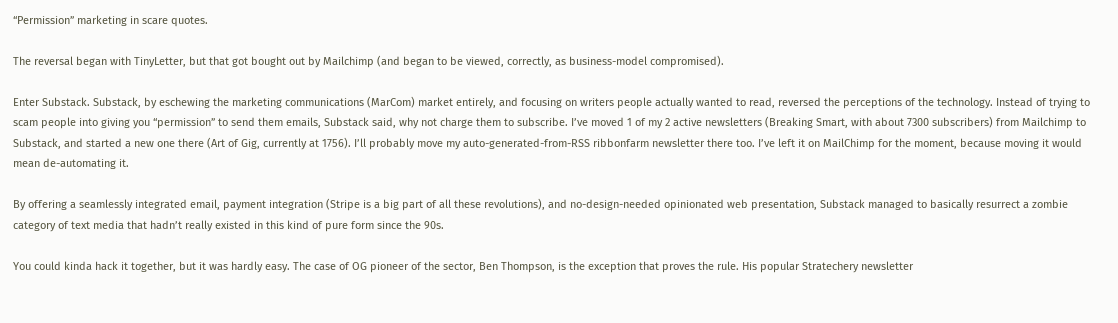“Permission” marketing in scare quotes.

The reversal began with TinyLetter, but that got bought out by Mailchimp (and began to be viewed, correctly, as business-model compromised).

Enter Substack. Substack, by eschewing the marketing communications (MarCom) market entirely, and focusing on writers people actually wanted to read, reversed the perceptions of the technology. Instead of trying to scam people into giving you “permission” to send them emails, Substack said, why not charge them to subscribe. I’ve moved 1 of my 2 active newsletters (Breaking Smart, with about 7300 subscribers) from Mailchimp to Substack, and started a new one there (Art of Gig, currently at 1756). I’ll probably move my auto-generated-from-RSS ribbonfarm newsletter there too. I’ve left it on MailChimp for the moment, because moving it would mean de-automating it.

By offering a seamlessly integrated email, payment integration (Stripe is a big part of all these revolutions), and no-design-needed opinionated web presentation, Substack managed to basically resurrect a zombie category of text media that hadn’t really existed in this kind of pure form since the 90s.

You could kinda hack it together, but it was hardly easy. The case of OG pioneer of the sector, Ben Thompson, is the exception that proves the rule. His popular Stratechery newsletter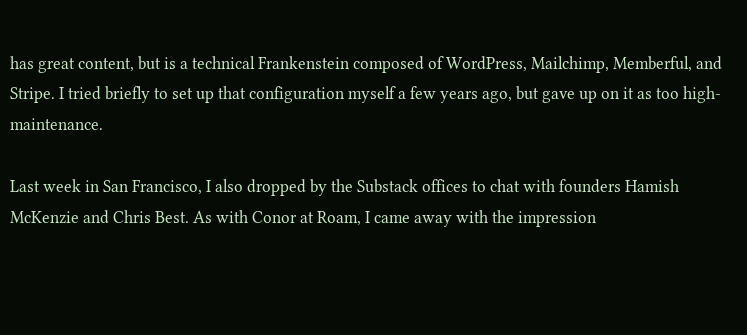has great content, but is a technical Frankenstein composed of WordPress, Mailchimp, Memberful, and Stripe. I tried briefly to set up that configuration myself a few years ago, but gave up on it as too high-maintenance.

Last week in San Francisco, I also dropped by the Substack offices to chat with founders Hamish McKenzie and Chris Best. As with Conor at Roam, I came away with the impression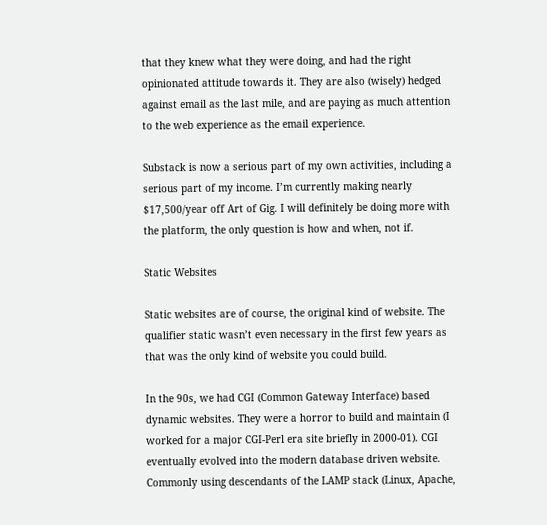that they knew what they were doing, and had the right opinionated attitude towards it. They are also (wisely) hedged against email as the last mile, and are paying as much attention to the web experience as the email experience.

Substack is now a serious part of my own activities, including a serious part of my income. I’m currently making nearly $17,500/year off Art of Gig. I will definitely be doing more with the platform, the only question is how and when, not if.

Static Websites

Static websites are of course, the original kind of website. The qualifier static wasn’t even necessary in the first few years as that was the only kind of website you could build.

In the 90s, we had CGI (Common Gateway Interface) based dynamic websites. They were a horror to build and maintain (I worked for a major CGI-Perl era site briefly in 2000-01). CGI eventually evolved into the modern database driven website. Commonly using descendants of the LAMP stack (Linux, Apache,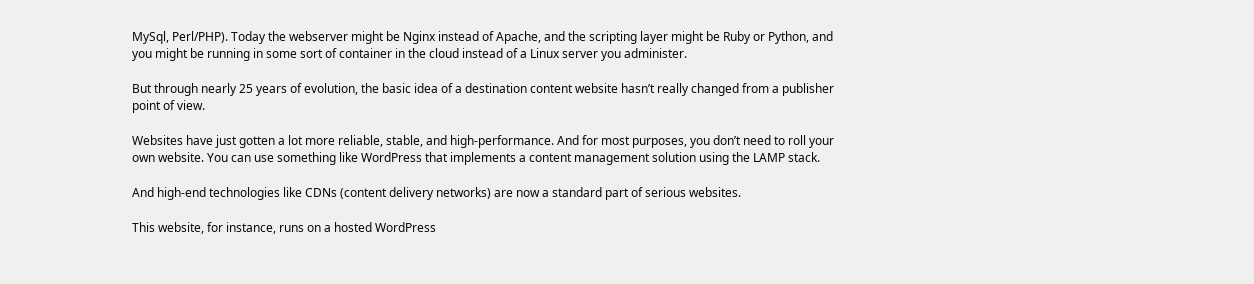MySql, Perl/PHP). Today the webserver might be Nginx instead of Apache, and the scripting layer might be Ruby or Python, and you might be running in some sort of container in the cloud instead of a Linux server you administer.

But through nearly 25 years of evolution, the basic idea of a destination content website hasn’t really changed from a publisher point of view.

Websites have just gotten a lot more reliable, stable, and high-performance. And for most purposes, you don’t need to roll your own website. You can use something like WordPress that implements a content management solution using the LAMP stack.

And high-end technologies like CDNs (content delivery networks) are now a standard part of serious websites.

This website, for instance, runs on a hosted WordPress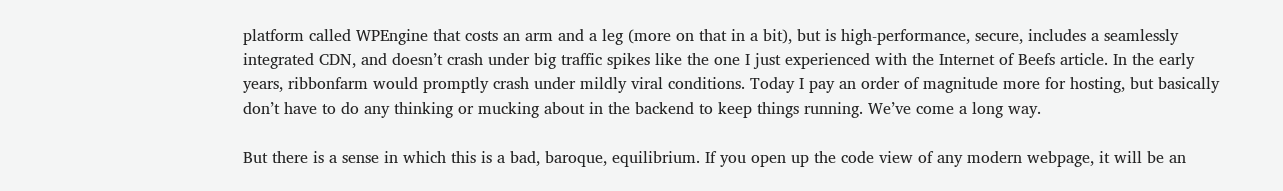platform called WPEngine that costs an arm and a leg (more on that in a bit), but is high-performance, secure, includes a seamlessly integrated CDN, and doesn’t crash under big traffic spikes like the one I just experienced with the Internet of Beefs article. In the early years, ribbonfarm would promptly crash under mildly viral conditions. Today I pay an order of magnitude more for hosting, but basically don’t have to do any thinking or mucking about in the backend to keep things running. We’ve come a long way.

But there is a sense in which this is a bad, baroque, equilibrium. If you open up the code view of any modern webpage, it will be an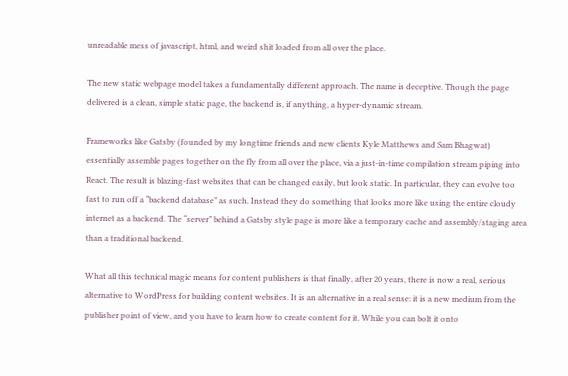unreadable mess of javascript, html, and weird shit loaded from all over the place.

The new static webpage model takes a fundamentally different approach. The name is deceptive. Though the page delivered is a clean, simple static page, the backend is, if anything, a hyper-dynamic stream.

Frameworks like Gatsby (founded by my longtime friends and new clients Kyle Matthews and Sam Bhagwat) essentially assemble pages together on the fly from all over the place, via a just-in-time compilation stream piping into React. The result is blazing-fast websites that can be changed easily, but look static. In particular, they can evolve too fast to run off a “backend database” as such. Instead they do something that looks more like using the entire cloudy internet as a backend. The “server” behind a Gatsby style page is more like a temporary cache and assembly/staging area than a traditional backend.

What all this technical magic means for content publishers is that finally, after 20 years, there is now a real, serious alternative to WordPress for building content websites. It is an alternative in a real sense: it is a new medium from the publisher point of view, and you have to learn how to create content for it. While you can bolt it onto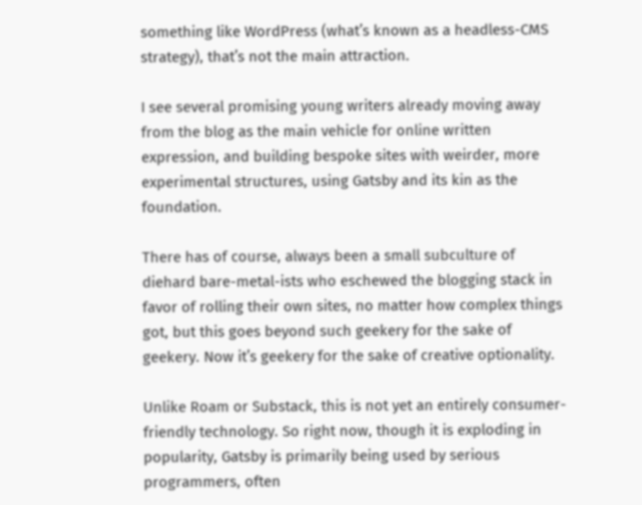something like WordPress (what’s known as a headless-CMS strategy), that’s not the main attraction.

I see several promising young writers already moving away from the blog as the main vehicle for online written expression, and building bespoke sites with weirder, more experimental structures, using Gatsby and its kin as the foundation.

There has of course, always been a small subculture of diehard bare-metal-ists who eschewed the blogging stack in favor of rolling their own sites, no matter how complex things got, but this goes beyond such geekery for the sake of geekery. Now it’s geekery for the sake of creative optionality.

Unlike Roam or Substack, this is not yet an entirely consumer-friendly technology. So right now, though it is exploding in popularity, Gatsby is primarily being used by serious programmers, often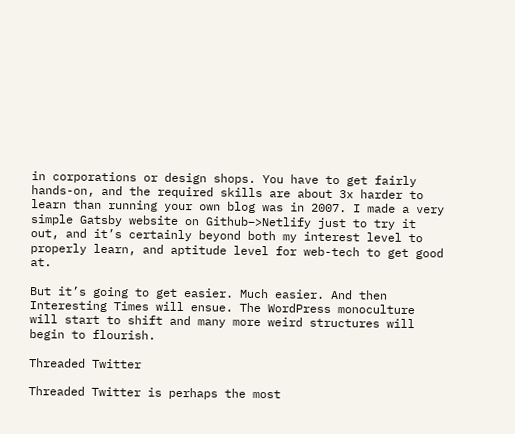in corporations or design shops. You have to get fairly hands-on, and the required skills are about 3x harder to learn than running your own blog was in 2007. I made a very simple Gatsby website on Github–>Netlify just to try it out, and it’s certainly beyond both my interest level to properly learn, and aptitude level for web-tech to get good at.

But it’s going to get easier. Much easier. And then Interesting Times will ensue. The WordPress monoculture will start to shift and many more weird structures will begin to flourish.

Threaded Twitter

Threaded Twitter is perhaps the most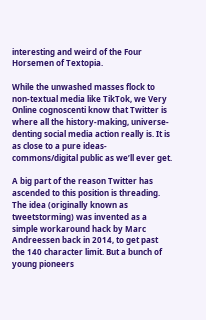interesting and weird of the Four Horsemen of Textopia.

While the unwashed masses flock to non-textual media like TikTok, we Very Online cognoscenti know that Twitter is where all the history-making, universe-denting social media action really is. It is as close to a pure ideas-commons/digital public as we’ll ever get.

A big part of the reason Twitter has ascended to this position is threading. The idea (originally known as tweetstorming) was invented as a simple workaround hack by Marc Andreessen back in 2014, to get past the 140 character limit. But a bunch of young pioneers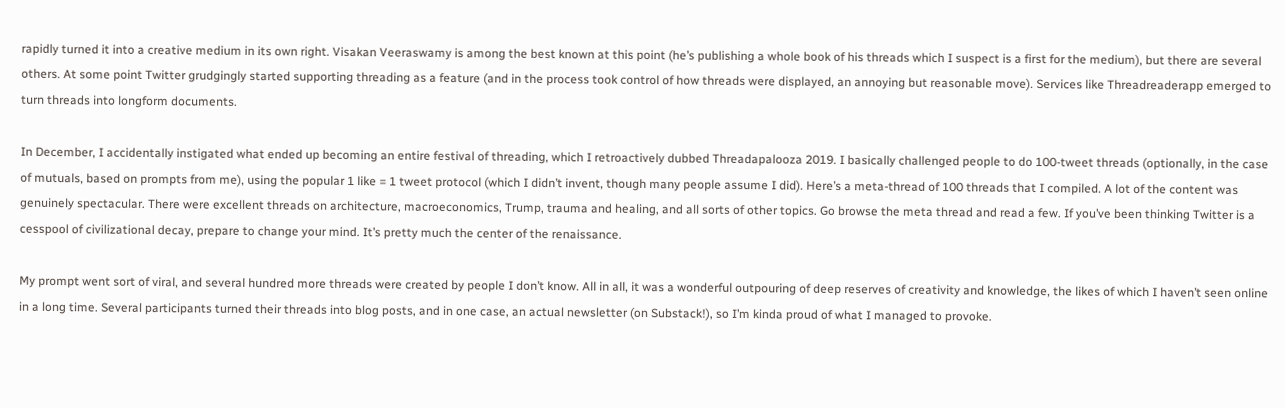rapidly turned it into a creative medium in its own right. Visakan Veeraswamy is among the best known at this point (he’s publishing a whole book of his threads which I suspect is a first for the medium), but there are several others. At some point Twitter grudgingly started supporting threading as a feature (and in the process took control of how threads were displayed, an annoying but reasonable move). Services like Threadreaderapp emerged to turn threads into longform documents.

In December, I accidentally instigated what ended up becoming an entire festival of threading, which I retroactively dubbed Threadapalooza 2019. I basically challenged people to do 100-tweet threads (optionally, in the case of mutuals, based on prompts from me), using the popular 1 like = 1 tweet protocol (which I didn’t invent, though many people assume I did). Here’s a meta-thread of 100 threads that I compiled. A lot of the content was genuinely spectacular. There were excellent threads on architecture, macroeconomics, Trump, trauma and healing, and all sorts of other topics. Go browse the meta thread and read a few. If you’ve been thinking Twitter is a cesspool of civilizational decay, prepare to change your mind. It’s pretty much the center of the renaissance.

My prompt went sort of viral, and several hundred more threads were created by people I don’t know. All in all, it was a wonderful outpouring of deep reserves of creativity and knowledge, the likes of which I haven’t seen online in a long time. Several participants turned their threads into blog posts, and in one case, an actual newsletter (on Substack!), so I’m kinda proud of what I managed to provoke.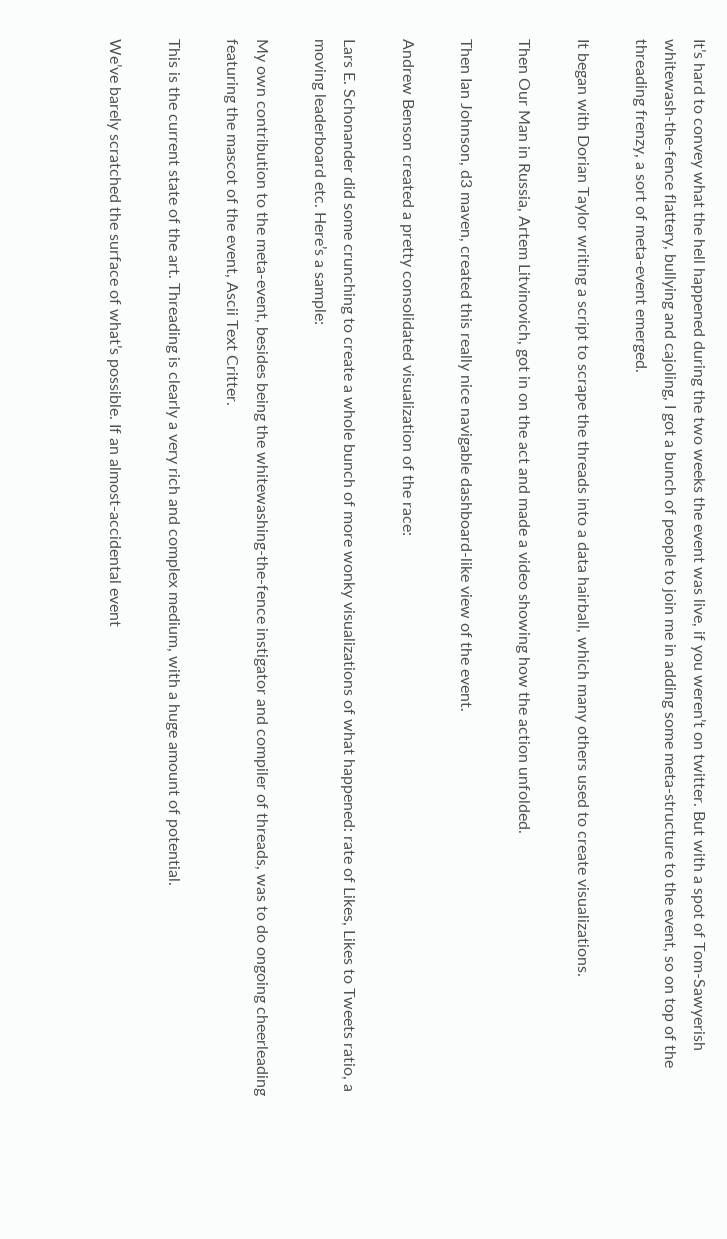It’s hard to convey what the hell happened during the two weeks the event was live, if you weren’t on twitter. But with a spot of Tom-Sawyerish whitewash-the-fence flattery, bullying and cajoling, I got a bunch of people to join me in adding some meta-structure to the event, so on top of the threading frenzy, a sort of meta-event emerged.

It began with Dorian Taylor writing a script to scrape the threads into a data hairball, which many others used to create visualizations.

Then Our Man in Russia, Artem Litvinovich, got in on the act and made a video showing how the action unfolded.

Then Ian Johnson, d3 maven, created this really nice navigable dashboard-like view of the event.

Andrew Benson created a pretty consolidated visualization of the race:

Lars E. Schonander did some crunching to create a whole bunch of more wonky visualizations of what happened: rate of Likes, Likes to Tweets ratio, a moving leaderboard etc. Here’s a sample:

My own contribution to the meta-event, besides being the whitewashing-the-fence instigator and compiler of threads, was to do ongoing cheerleading featuring the mascot of the event, Ascii Text Critter.

This is the current state of the art. Threading is clearly a very rich and complex medium, with a huge amount of potential.

We’ve barely scratched the surface of what’s possible. If an almost-accidental event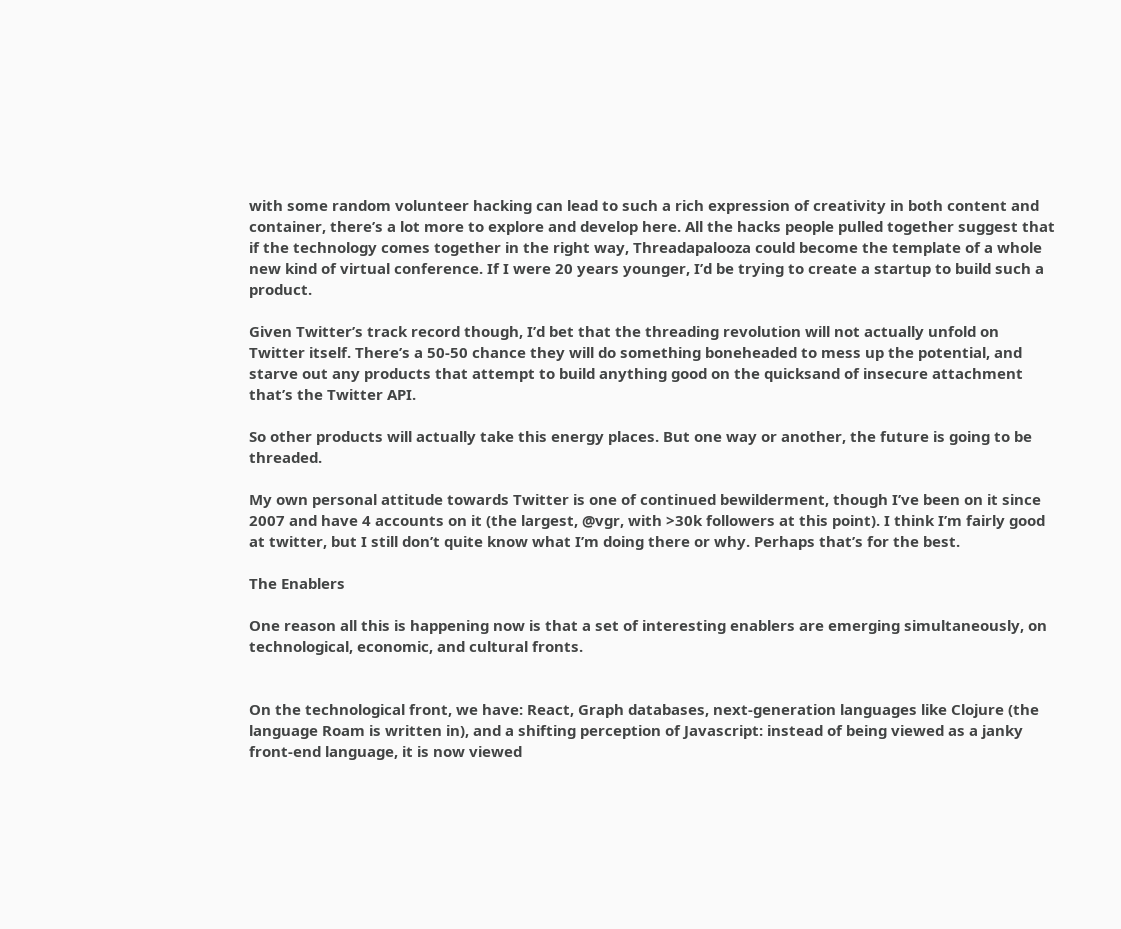with some random volunteer hacking can lead to such a rich expression of creativity in both content and container, there’s a lot more to explore and develop here. All the hacks people pulled together suggest that if the technology comes together in the right way, Threadapalooza could become the template of a whole new kind of virtual conference. If I were 20 years younger, I’d be trying to create a startup to build such a product.

Given Twitter’s track record though, I’d bet that the threading revolution will not actually unfold on Twitter itself. There’s a 50-50 chance they will do something boneheaded to mess up the potential, and starve out any products that attempt to build anything good on the quicksand of insecure attachment that’s the Twitter API.

So other products will actually take this energy places. But one way or another, the future is going to be threaded.

My own personal attitude towards Twitter is one of continued bewilderment, though I’ve been on it since 2007 and have 4 accounts on it (the largest, @vgr, with >30k followers at this point). I think I’m fairly good at twitter, but I still don’t quite know what I’m doing there or why. Perhaps that’s for the best.

The Enablers

One reason all this is happening now is that a set of interesting enablers are emerging simultaneously, on technological, economic, and cultural fronts.


On the technological front, we have: React, Graph databases, next-generation languages like Clojure (the language Roam is written in), and a shifting perception of Javascript: instead of being viewed as a janky front-end language, it is now viewed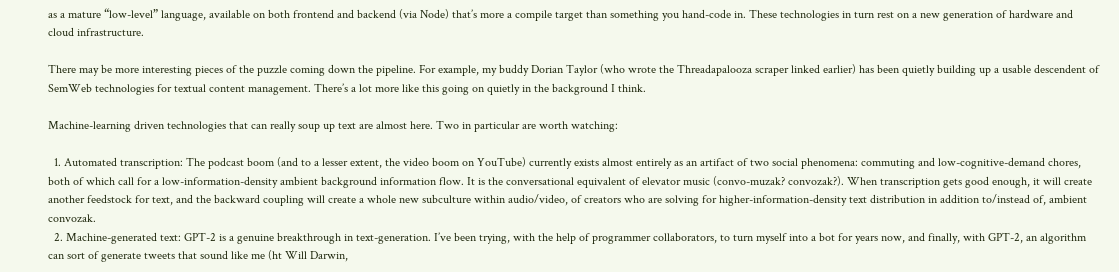as a mature “low-level” language, available on both frontend and backend (via Node) that’s more a compile target than something you hand-code in. These technologies in turn rest on a new generation of hardware and cloud infrastructure.

There may be more interesting pieces of the puzzle coming down the pipeline. For example, my buddy Dorian Taylor (who wrote the Threadapalooza scraper linked earlier) has been quietly building up a usable descendent of SemWeb technologies for textual content management. There’s a lot more like this going on quietly in the background I think.

Machine-learning driven technologies that can really soup up text are almost here. Two in particular are worth watching:

  1. Automated transcription: The podcast boom (and to a lesser extent, the video boom on YouTube) currently exists almost entirely as an artifact of two social phenomena: commuting and low-cognitive-demand chores, both of which call for a low-information-density ambient background information flow. It is the conversational equivalent of elevator music (convo-muzak? convozak?). When transcription gets good enough, it will create another feedstock for text, and the backward coupling will create a whole new subculture within audio/video, of creators who are solving for higher-information-density text distribution in addition to/instead of, ambient convozak.
  2. Machine-generated text: GPT-2 is a genuine breakthrough in text-generation. I’ve been trying, with the help of programmer collaborators, to turn myself into a bot for years now, and finally, with GPT-2, an algorithm can sort of generate tweets that sound like me (ht Will Darwin,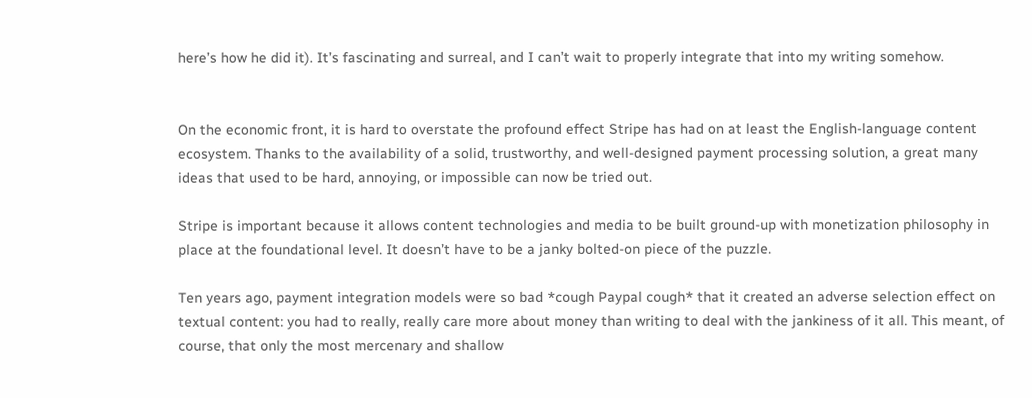here’s how he did it). It’s fascinating and surreal, and I can’t wait to properly integrate that into my writing somehow.


On the economic front, it is hard to overstate the profound effect Stripe has had on at least the English-language content ecosystem. Thanks to the availability of a solid, trustworthy, and well-designed payment processing solution, a great many ideas that used to be hard, annoying, or impossible can now be tried out.

Stripe is important because it allows content technologies and media to be built ground-up with monetization philosophy in place at the foundational level. It doesn’t have to be a janky bolted-on piece of the puzzle.

Ten years ago, payment integration models were so bad *cough Paypal cough* that it created an adverse selection effect on textual content: you had to really, really care more about money than writing to deal with the jankiness of it all. This meant, of course, that only the most mercenary and shallow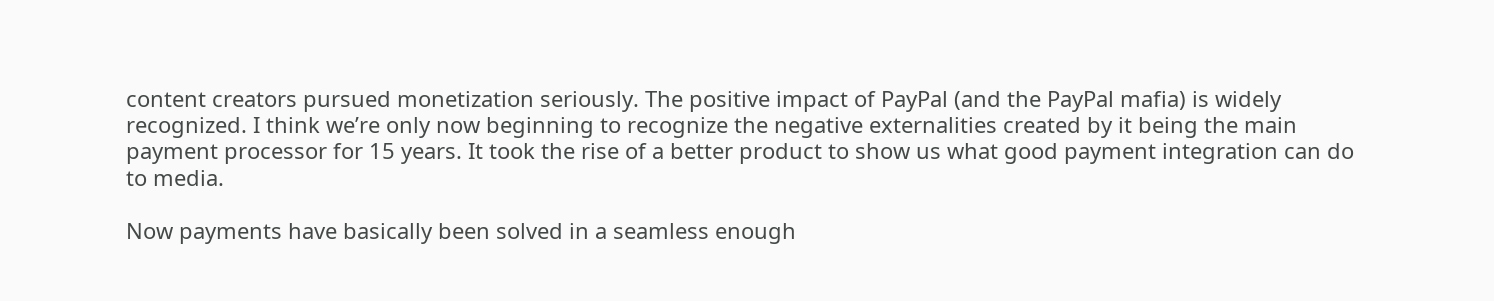content creators pursued monetization seriously. The positive impact of PayPal (and the PayPal mafia) is widely recognized. I think we’re only now beginning to recognize the negative externalities created by it being the main payment processor for 15 years. It took the rise of a better product to show us what good payment integration can do to media.

Now payments have basically been solved in a seamless enough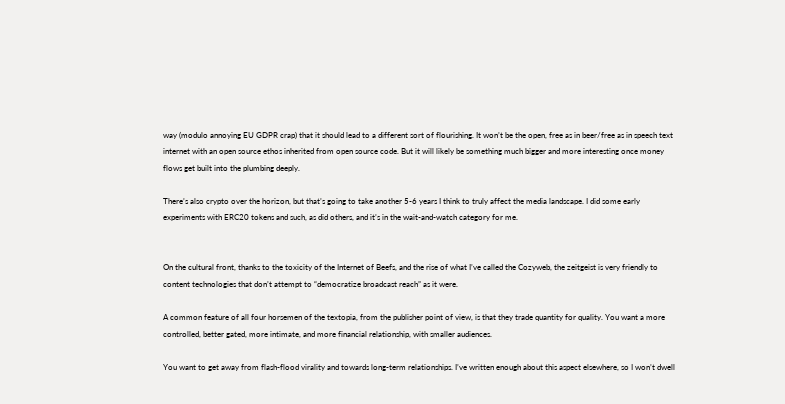way (modulo annoying EU GDPR crap) that it should lead to a different sort of flourishing. It won’t be the open, free as in beer/free as in speech text internet with an open source ethos inherited from open source code. But it will likely be something much bigger and more interesting once money flows get built into the plumbing deeply.

There’s also crypto over the horizon, but that’s going to take another 5-6 years I think to truly affect the media landscape. I did some early experiments with ERC20 tokens and such, as did others, and it’s in the wait-and-watch category for me.


On the cultural front, thanks to the toxicity of the Internet of Beefs, and the rise of what I’ve called the Cozyweb, the zeitgeist is very friendly to content technologies that don’t attempt to “democratize broadcast reach” as it were.

A common feature of all four horsemen of the textopia, from the publisher point of view, is that they trade quantity for quality. You want a more controlled, better gated, more intimate, and more financial relationship, with smaller audiences.

You want to get away from flash-flood virality and towards long-term relationships. I’ve written enough about this aspect elsewhere, so I won’t dwell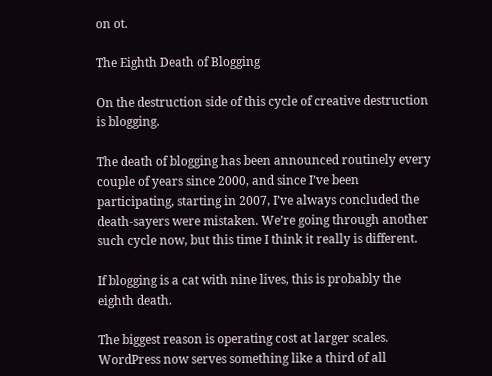on ot.

The Eighth Death of Blogging

On the destruction side of this cycle of creative destruction is blogging.

The death of blogging has been announced routinely every couple of years since 2000, and since I’ve been participating, starting in 2007, I’ve always concluded the death-sayers were mistaken. We’re going through another such cycle now, but this time I think it really is different.

If blogging is a cat with nine lives, this is probably the eighth death.

The biggest reason is operating cost at larger scales. WordPress now serves something like a third of all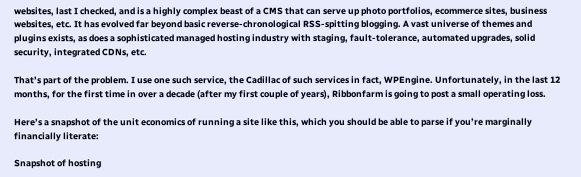websites, last I checked, and is a highly complex beast of a CMS that can serve up photo portfolios, ecommerce sites, business websites, etc. It has evolved far beyond basic reverse-chronological RSS-spitting blogging. A vast universe of themes and plugins exists, as does a sophisticated managed hosting industry with staging, fault-tolerance, automated upgrades, solid security, integrated CDNs, etc.

That’s part of the problem. I use one such service, the Cadillac of such services in fact, WPEngine. Unfortunately, in the last 12 months, for the first time in over a decade (after my first couple of years), Ribbonfarm is going to post a small operating loss.

Here’s a snapshot of the unit economics of running a site like this, which you should be able to parse if you’re marginally financially literate:

Snapshot of hosting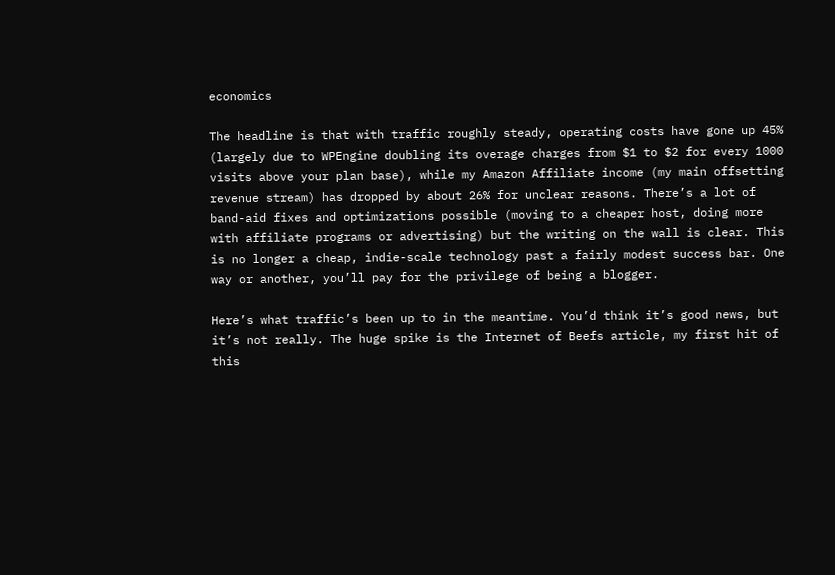economics

The headline is that with traffic roughly steady, operating costs have gone up 45% (largely due to WPEngine doubling its overage charges from $1 to $2 for every 1000 visits above your plan base), while my Amazon Affiliate income (my main offsetting revenue stream) has dropped by about 26% for unclear reasons. There’s a lot of band-aid fixes and optimizations possible (moving to a cheaper host, doing more with affiliate programs or advertising) but the writing on the wall is clear. This is no longer a cheap, indie-scale technology past a fairly modest success bar. One way or another, you’ll pay for the privilege of being a blogger.

Here’s what traffic’s been up to in the meantime. You’d think it’s good news, but it’s not really. The huge spike is the Internet of Beefs article, my first hit of this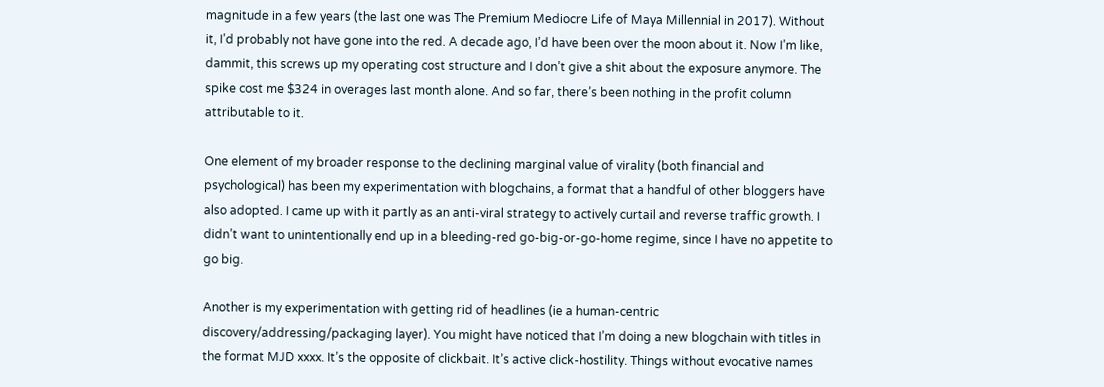magnitude in a few years (the last one was The Premium Mediocre Life of Maya Millennial in 2017). Without it, I’d probably not have gone into the red. A decade ago, I’d have been over the moon about it. Now I’m like, dammit, this screws up my operating cost structure and I don’t give a shit about the exposure anymore. The spike cost me $324 in overages last month alone. And so far, there’s been nothing in the profit column attributable to it.

One element of my broader response to the declining marginal value of virality (both financial and psychological) has been my experimentation with blogchains, a format that a handful of other bloggers have also adopted. I came up with it partly as an anti-viral strategy to actively curtail and reverse traffic growth. I didn’t want to unintentionally end up in a bleeding-red go-big-or-go-home regime, since I have no appetite to go big.

Another is my experimentation with getting rid of headlines (ie a human-centric discovery/addressing/packaging layer). You might have noticed that I’m doing a new blogchain with titles in the format MJD xxxx. It’s the opposite of clickbait. It’s active click-hostility. Things without evocative names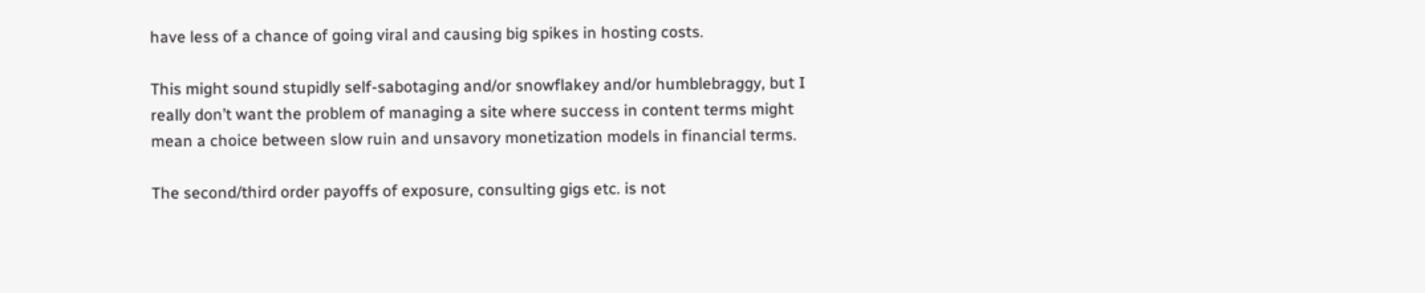have less of a chance of going viral and causing big spikes in hosting costs.

This might sound stupidly self-sabotaging and/or snowflakey and/or humblebraggy, but I really don’t want the problem of managing a site where success in content terms might mean a choice between slow ruin and unsavory monetization models in financial terms.

The second/third order payoffs of exposure, consulting gigs etc. is not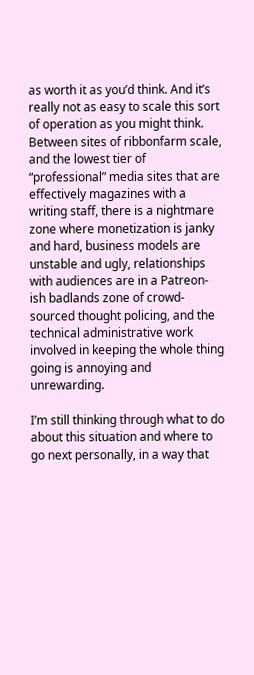as worth it as you’d think. And it’s really not as easy to scale this sort of operation as you might think. Between sites of ribbonfarm scale, and the lowest tier of “professional” media sites that are effectively magazines with a writing staff, there is a nightmare zone where monetization is janky and hard, business models are unstable and ugly, relationships with audiences are in a Patreon-ish badlands zone of crowd-sourced thought policing, and the technical administrative work involved in keeping the whole thing going is annoying and unrewarding.

I’m still thinking through what to do about this situation and where to go next personally, in a way that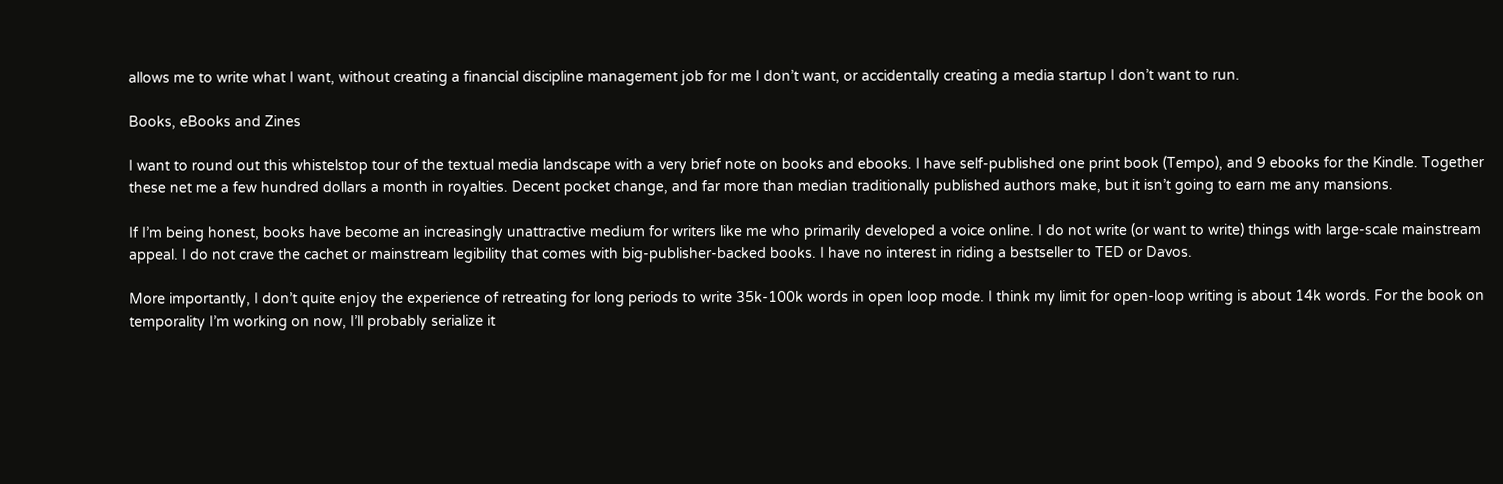allows me to write what I want, without creating a financial discipline management job for me I don’t want, or accidentally creating a media startup I don’t want to run.

Books, eBooks and Zines

I want to round out this whistelstop tour of the textual media landscape with a very brief note on books and ebooks. I have self-published one print book (Tempo), and 9 ebooks for the Kindle. Together these net me a few hundred dollars a month in royalties. Decent pocket change, and far more than median traditionally published authors make, but it isn’t going to earn me any mansions.

If I’m being honest, books have become an increasingly unattractive medium for writers like me who primarily developed a voice online. I do not write (or want to write) things with large-scale mainstream appeal. I do not crave the cachet or mainstream legibility that comes with big-publisher-backed books. I have no interest in riding a bestseller to TED or Davos.

More importantly, I don’t quite enjoy the experience of retreating for long periods to write 35k-100k words in open loop mode. I think my limit for open-loop writing is about 14k words. For the book on temporality I’m working on now, I’ll probably serialize it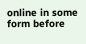online in some form before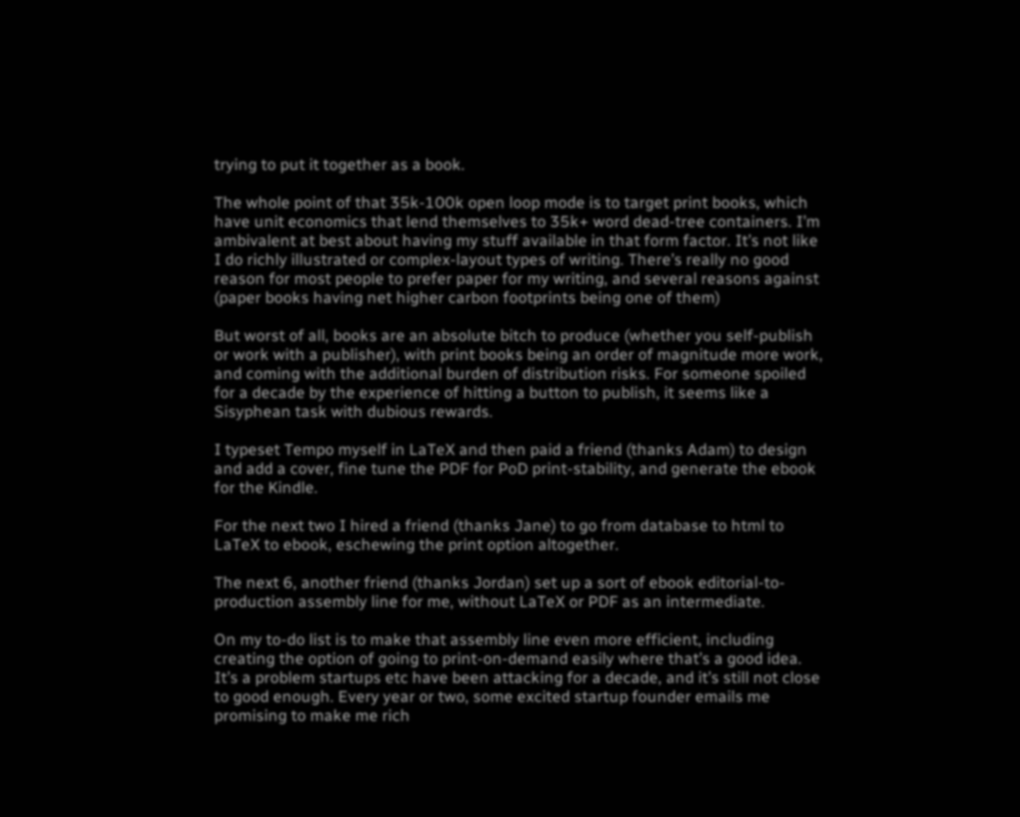trying to put it together as a book.

The whole point of that 35k-100k open loop mode is to target print books, which have unit economics that lend themselves to 35k+ word dead-tree containers. I’m ambivalent at best about having my stuff available in that form factor. It’s not like I do richly illustrated or complex-layout types of writing. There’s really no good reason for most people to prefer paper for my writing, and several reasons against (paper books having net higher carbon footprints being one of them)

But worst of all, books are an absolute bitch to produce (whether you self-publish or work with a publisher), with print books being an order of magnitude more work, and coming with the additional burden of distribution risks. For someone spoiled for a decade by the experience of hitting a button to publish, it seems like a Sisyphean task with dubious rewards.

I typeset Tempo myself in LaTeX and then paid a friend (thanks Adam) to design and add a cover, fine tune the PDF for PoD print-stability, and generate the ebook for the Kindle.

For the next two I hired a friend (thanks Jane) to go from database to html to LaTeX to ebook, eschewing the print option altogether.

The next 6, another friend (thanks Jordan) set up a sort of ebook editorial-to-production assembly line for me, without LaTeX or PDF as an intermediate.

On my to-do list is to make that assembly line even more efficient, including creating the option of going to print-on-demand easily where that’s a good idea. It’s a problem startups etc have been attacking for a decade, and it’s still not close to good enough. Every year or two, some excited startup founder emails me promising to make me rich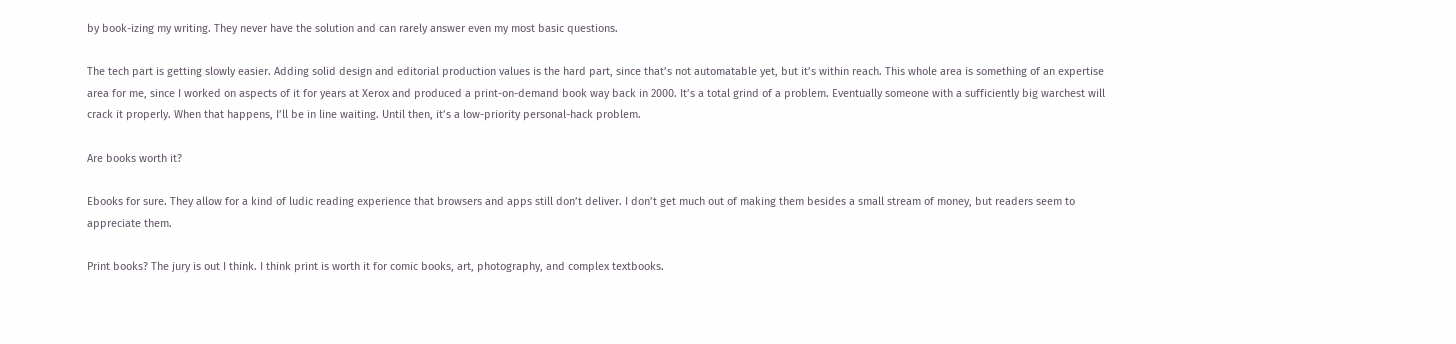by book-izing my writing. They never have the solution and can rarely answer even my most basic questions.

The tech part is getting slowly easier. Adding solid design and editorial production values is the hard part, since that’s not automatable yet, but it’s within reach. This whole area is something of an expertise area for me, since I worked on aspects of it for years at Xerox and produced a print-on-demand book way back in 2000. It’s a total grind of a problem. Eventually someone with a sufficiently big warchest will crack it properly. When that happens, I’ll be in line waiting. Until then, it’s a low-priority personal-hack problem.

Are books worth it?

Ebooks for sure. They allow for a kind of ludic reading experience that browsers and apps still don’t deliver. I don’t get much out of making them besides a small stream of money, but readers seem to appreciate them.

Print books? The jury is out I think. I think print is worth it for comic books, art, photography, and complex textbooks.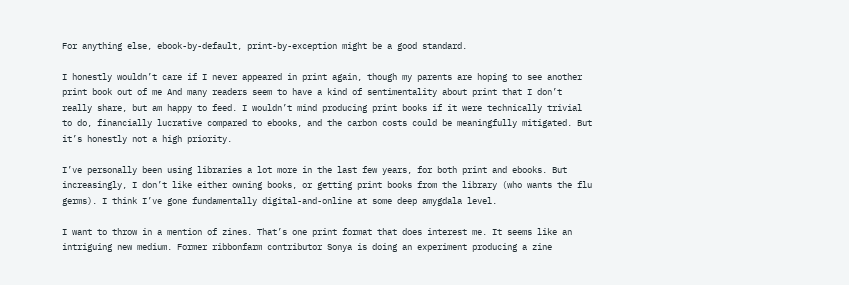For anything else, ebook-by-default, print-by-exception might be a good standard.

I honestly wouldn’t care if I never appeared in print again, though my parents are hoping to see another print book out of me And many readers seem to have a kind of sentimentality about print that I don’t really share, but am happy to feed. I wouldn’t mind producing print books if it were technically trivial to do, financially lucrative compared to ebooks, and the carbon costs could be meaningfully mitigated. But it’s honestly not a high priority.

I’ve personally been using libraries a lot more in the last few years, for both print and ebooks. But increasingly, I don’t like either owning books, or getting print books from the library (who wants the flu germs). I think I’ve gone fundamentally digital-and-online at some deep amygdala level.

I want to throw in a mention of zines. That’s one print format that does interest me. It seems like an intriguing new medium. Former ribbonfarm contributor Sonya is doing an experiment producing a zine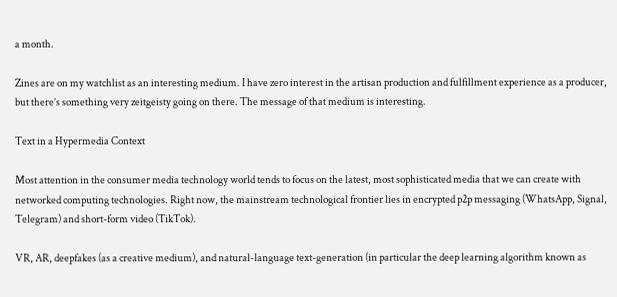a month.

Zines are on my watchlist as an interesting medium. I have zero interest in the artisan production and fulfillment experience as a producer, but there’s something very zeitgeisty going on there. The message of that medium is interesting.

Text in a Hypermedia Context

Most attention in the consumer media technology world tends to focus on the latest, most sophisticated media that we can create with networked computing technologies. Right now, the mainstream technological frontier lies in encrypted p2p messaging (WhatsApp, Signal, Telegram) and short-form video (TikTok).

VR, AR, deepfakes (as a creative medium), and natural-language text-generation (in particular the deep learning algorithm known as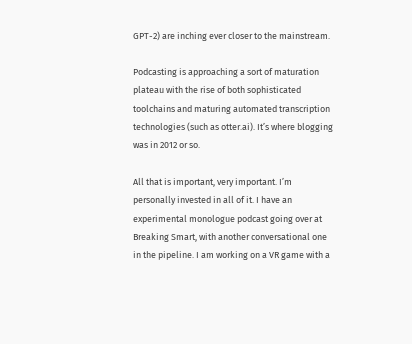GPT-2) are inching ever closer to the mainstream.

Podcasting is approaching a sort of maturation plateau with the rise of both sophisticated toolchains and maturing automated transcription technologies (such as otter.ai). It’s where blogging was in 2012 or so.

All that is important, very important. I’m personally invested in all of it. I have an experimental monologue podcast going over at Breaking Smart, with another conversational one in the pipeline. I am working on a VR game with a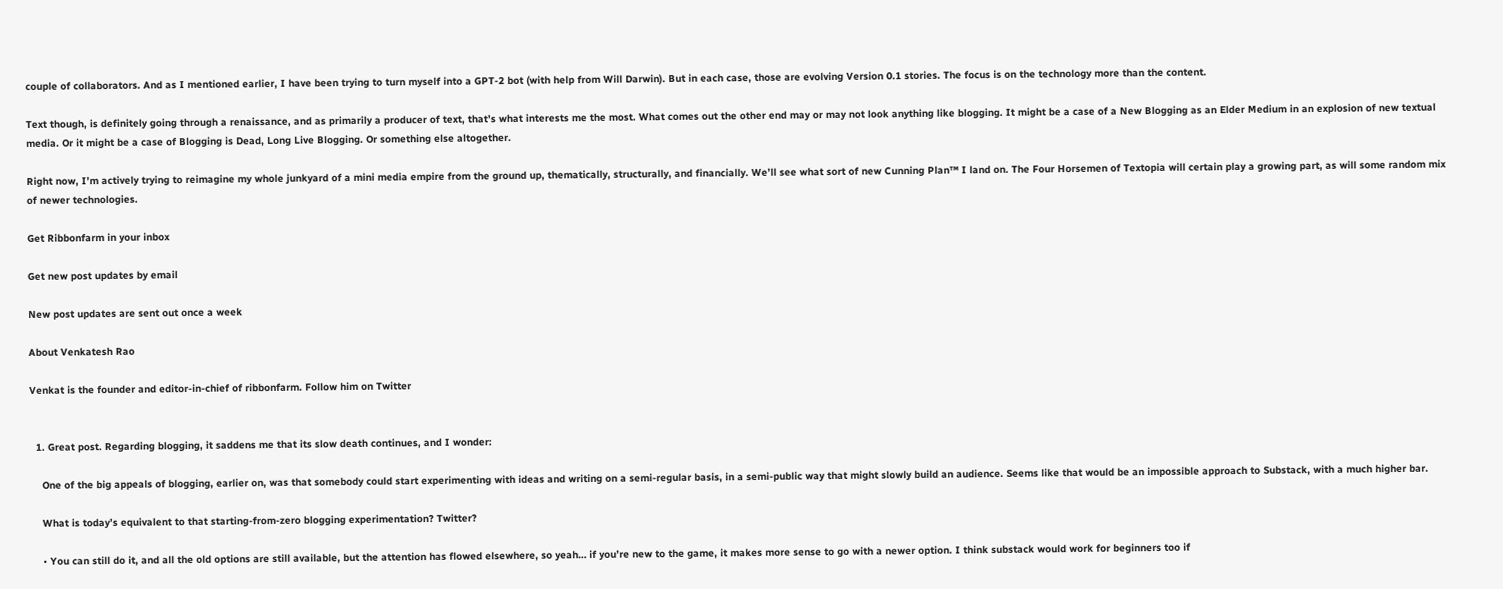couple of collaborators. And as I mentioned earlier, I have been trying to turn myself into a GPT-2 bot (with help from Will Darwin). But in each case, those are evolving Version 0.1 stories. The focus is on the technology more than the content.

Text though, is definitely going through a renaissance, and as primarily a producer of text, that’s what interests me the most. What comes out the other end may or may not look anything like blogging. It might be a case of a New Blogging as an Elder Medium in an explosion of new textual media. Or it might be a case of Blogging is Dead, Long Live Blogging. Or something else altogether.

Right now, I’m actively trying to reimagine my whole junkyard of a mini media empire from the ground up, thematically, structurally, and financially. We’ll see what sort of new Cunning Plan™ I land on. The Four Horsemen of Textopia will certain play a growing part, as will some random mix of newer technologies.

Get Ribbonfarm in your inbox

Get new post updates by email

New post updates are sent out once a week

About Venkatesh Rao

Venkat is the founder and editor-in-chief of ribbonfarm. Follow him on Twitter


  1. Great post. Regarding blogging, it saddens me that its slow death continues, and I wonder:

    One of the big appeals of blogging, earlier on, was that somebody could start experimenting with ideas and writing on a semi-regular basis, in a semi-public way that might slowly build an audience. Seems like that would be an impossible approach to Substack, with a much higher bar.

    What is today’s equivalent to that starting-from-zero blogging experimentation? Twitter?

    • You can still do it, and all the old options are still available, but the attention has flowed elsewhere, so yeah… if you’re new to the game, it makes more sense to go with a newer option. I think substack would work for beginners too if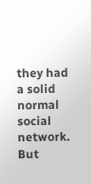they had a solid normal social network. But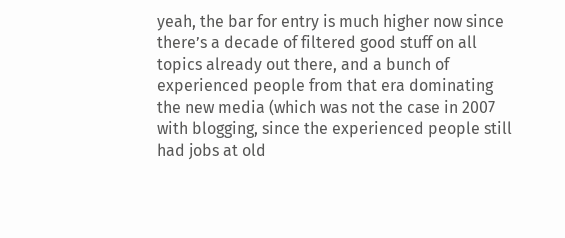yeah, the bar for entry is much higher now since there’s a decade of filtered good stuff on all topics already out there, and a bunch of experienced people from that era dominating the new media (which was not the case in 2007 with blogging, since the experienced people still had jobs at old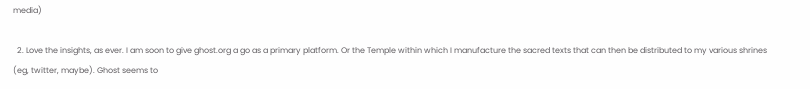media)

  2. Love the insights, as ever. I am soon to give ghost.org a go as a primary platform. Or the Temple within which I manufacture the sacred texts that can then be distributed to my various shrines (eg, twitter, maybe). Ghost seems to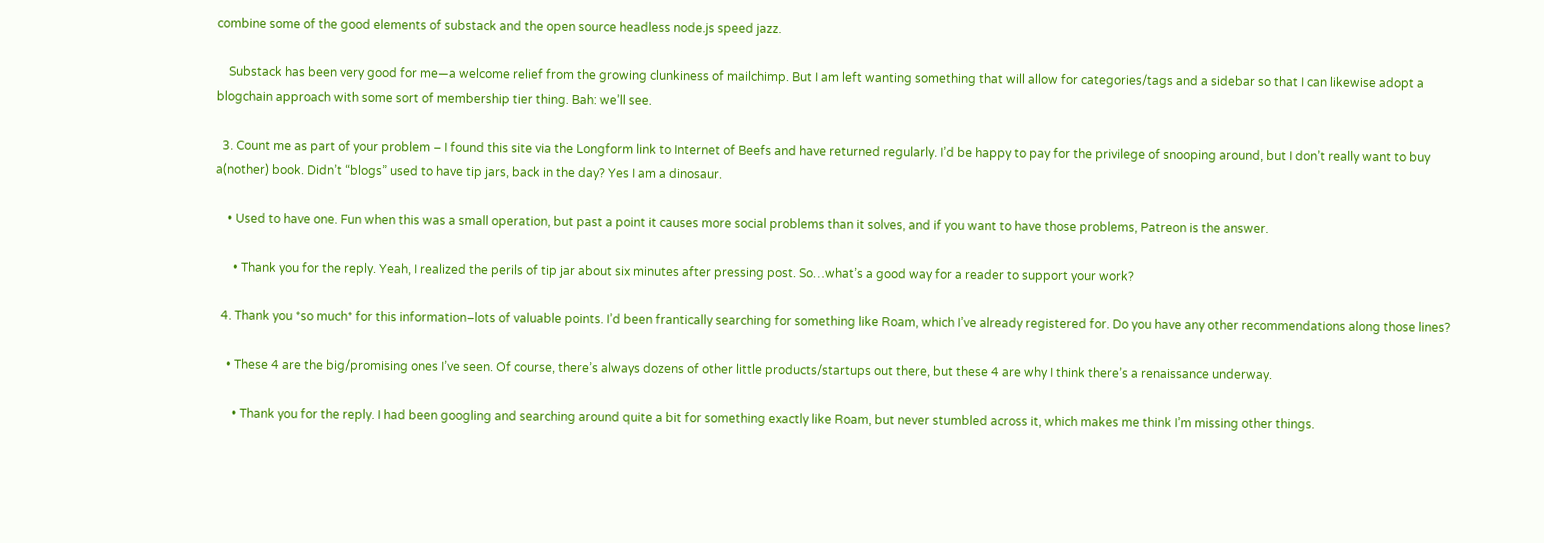combine some of the good elements of substack and the open source headless node.js speed jazz.

    Substack has been very good for me—a welcome relief from the growing clunkiness of mailchimp. But I am left wanting something that will allow for categories/tags and a sidebar so that I can likewise adopt a blogchain approach with some sort of membership tier thing. Bah: we’ll see.

  3. Count me as part of your problem – I found this site via the Longform link to Internet of Beefs and have returned regularly. I’d be happy to pay for the privilege of snooping around, but I don’t really want to buy a(nother) book. Didn’t “blogs” used to have tip jars, back in the day? Yes I am a dinosaur.

    • Used to have one. Fun when this was a small operation, but past a point it causes more social problems than it solves, and if you want to have those problems, Patreon is the answer.

      • Thank you for the reply. Yeah, I realized the perils of tip jar about six minutes after pressing post. So…what’s a good way for a reader to support your work?

  4. Thank you *so much* for this information–lots of valuable points. I’d been frantically searching for something like Roam, which I’ve already registered for. Do you have any other recommendations along those lines?

    • These 4 are the big/promising ones I’ve seen. Of course, there’s always dozens of other little products/startups out there, but these 4 are why I think there’s a renaissance underway.

      • Thank you for the reply. I had been googling and searching around quite a bit for something exactly like Roam, but never stumbled across it, which makes me think I’m missing other things.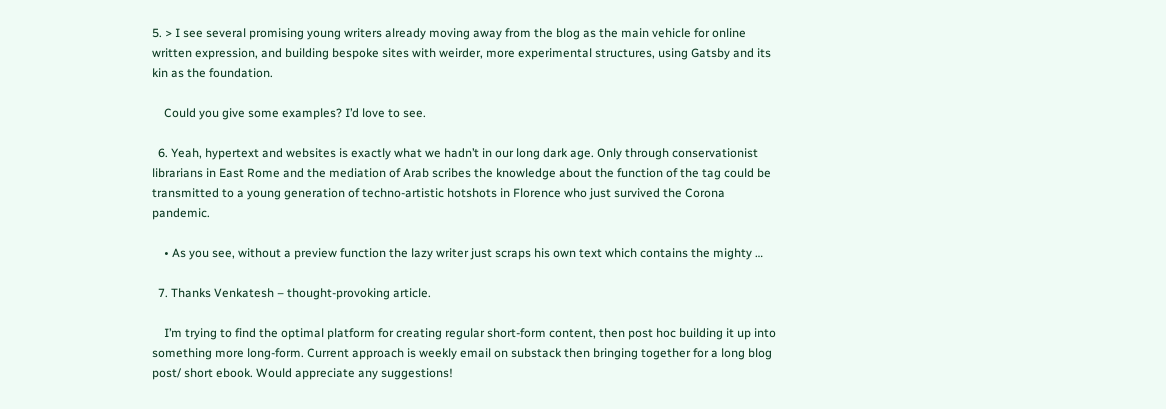5. > I see several promising young writers already moving away from the blog as the main vehicle for online written expression, and building bespoke sites with weirder, more experimental structures, using Gatsby and its kin as the foundation.

    Could you give some examples? I’d love to see.

  6. Yeah, hypertext and websites is exactly what we hadn’t in our long dark age. Only through conservationist librarians in East Rome and the mediation of Arab scribes the knowledge about the function of the tag could be transmitted to a young generation of techno-artistic hotshots in Florence who just survived the Corona pandemic.

    • As you see, without a preview function the lazy writer just scraps his own text which contains the mighty …

  7. Thanks Venkatesh – thought-provoking article.

    I’m trying to find the optimal platform for creating regular short-form content, then post hoc building it up into something more long-form. Current approach is weekly email on substack then bringing together for a long blog post/ short ebook. Would appreciate any suggestions!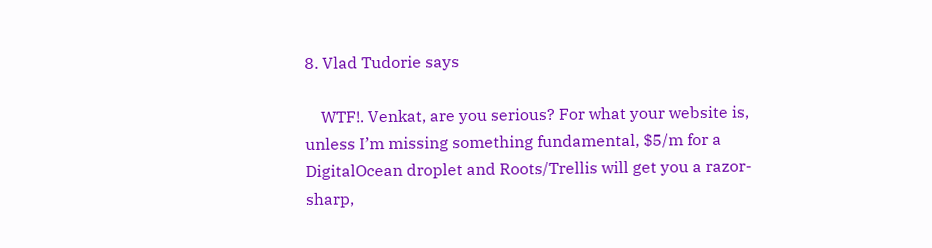8. Vlad Tudorie says

    WTF!. Venkat, are you serious? For what your website is, unless I’m missing something fundamental, $5/m for a DigitalOcean droplet and Roots/Trellis will get you a razor-sharp,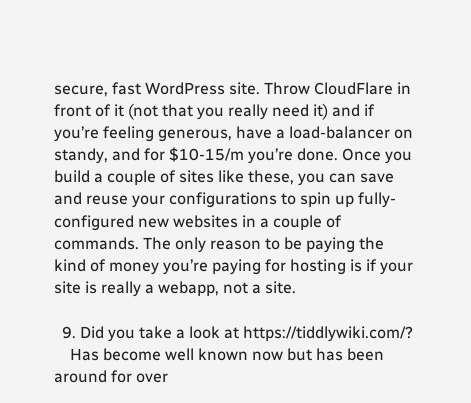secure, fast WordPress site. Throw CloudFlare in front of it (not that you really need it) and if you’re feeling generous, have a load-balancer on standy, and for $10-15/m you’re done. Once you build a couple of sites like these, you can save and reuse your configurations to spin up fully-configured new websites in a couple of commands. The only reason to be paying the kind of money you’re paying for hosting is if your site is really a webapp, not a site.

  9. Did you take a look at https://tiddlywiki.com/?
    Has become well known now but has been around for over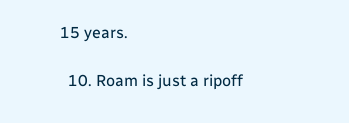15 years.

  10. Roam is just a ripoff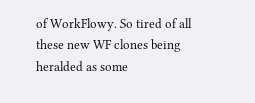of WorkFlowy. So tired of all these new WF clones being heralded as some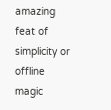amazing feat of simplicity or offline magic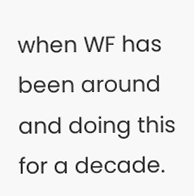when WF has been around and doing this for a decade.